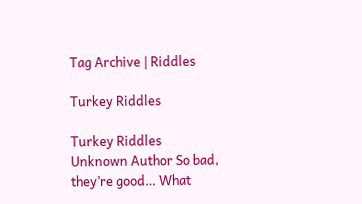Tag Archive | Riddles

Turkey Riddles

Turkey Riddles Unknown Author So bad, they’re good… What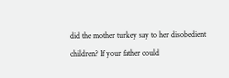did the mother turkey say to her disobedient children? If your father could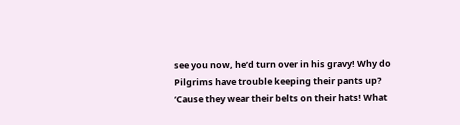see you now, he’d turn over in his gravy! Why do Pilgrims have trouble keeping their pants up? ‘Cause they wear their belts on their hats! What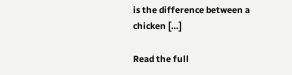is the difference between a chicken […]

Read the full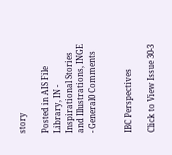story

Posted in AIS File Library, IN - Inspirational Stories and Illustrations, INGE - General0 Comments


IBC Perspectives

Click to View Issue 30-3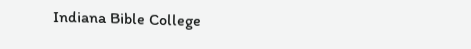Indiana Bible College